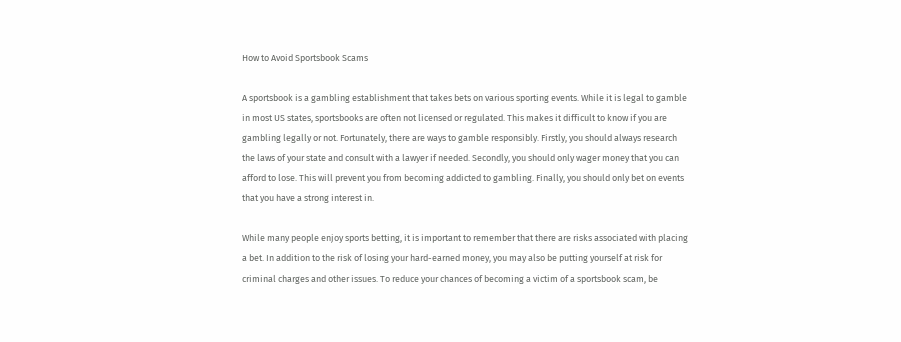How to Avoid Sportsbook Scams

A sportsbook is a gambling establishment that takes bets on various sporting events. While it is legal to gamble in most US states, sportsbooks are often not licensed or regulated. This makes it difficult to know if you are gambling legally or not. Fortunately, there are ways to gamble responsibly. Firstly, you should always research the laws of your state and consult with a lawyer if needed. Secondly, you should only wager money that you can afford to lose. This will prevent you from becoming addicted to gambling. Finally, you should only bet on events that you have a strong interest in.

While many people enjoy sports betting, it is important to remember that there are risks associated with placing a bet. In addition to the risk of losing your hard-earned money, you may also be putting yourself at risk for criminal charges and other issues. To reduce your chances of becoming a victim of a sportsbook scam, be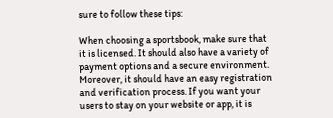sure to follow these tips:

When choosing a sportsbook, make sure that it is licensed. It should also have a variety of payment options and a secure environment. Moreover, it should have an easy registration and verification process. If you want your users to stay on your website or app, it is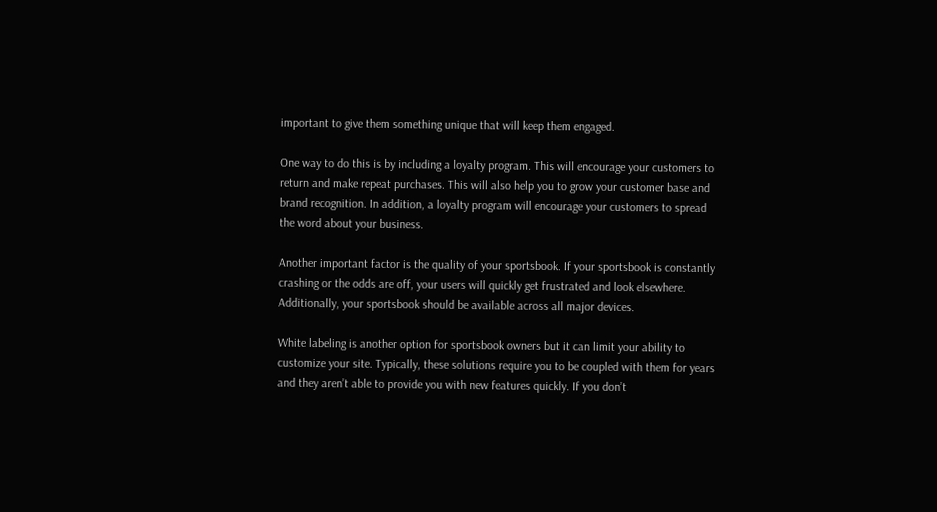important to give them something unique that will keep them engaged.

One way to do this is by including a loyalty program. This will encourage your customers to return and make repeat purchases. This will also help you to grow your customer base and brand recognition. In addition, a loyalty program will encourage your customers to spread the word about your business.

Another important factor is the quality of your sportsbook. If your sportsbook is constantly crashing or the odds are off, your users will quickly get frustrated and look elsewhere. Additionally, your sportsbook should be available across all major devices.

White labeling is another option for sportsbook owners but it can limit your ability to customize your site. Typically, these solutions require you to be coupled with them for years and they aren’t able to provide you with new features quickly. If you don’t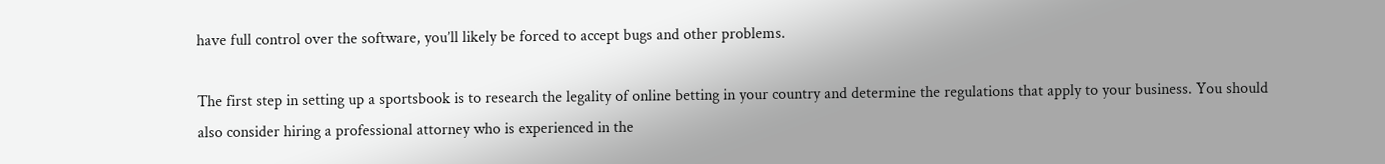have full control over the software, you’ll likely be forced to accept bugs and other problems.

The first step in setting up a sportsbook is to research the legality of online betting in your country and determine the regulations that apply to your business. You should also consider hiring a professional attorney who is experienced in the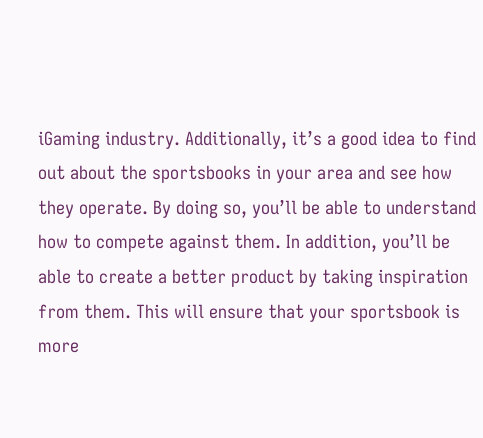iGaming industry. Additionally, it’s a good idea to find out about the sportsbooks in your area and see how they operate. By doing so, you’ll be able to understand how to compete against them. In addition, you’ll be able to create a better product by taking inspiration from them. This will ensure that your sportsbook is more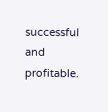successful and profitable.